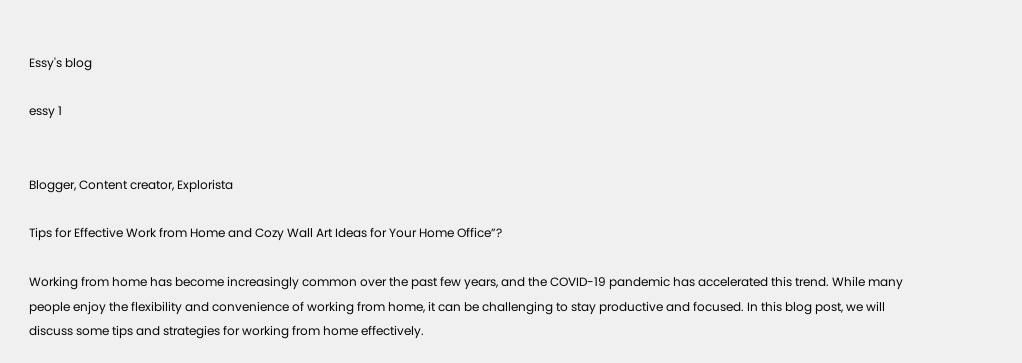Essy's blog

essy 1


Blogger, Content creator, Explorista

Tips for Effective Work from Home and Cozy Wall Art Ideas for Your Home Office”?

Working from home has become increasingly common over the past few years, and the COVID-19 pandemic has accelerated this trend. While many people enjoy the flexibility and convenience of working from home, it can be challenging to stay productive and focused. In this blog post, we will discuss some tips and strategies for working from home effectively.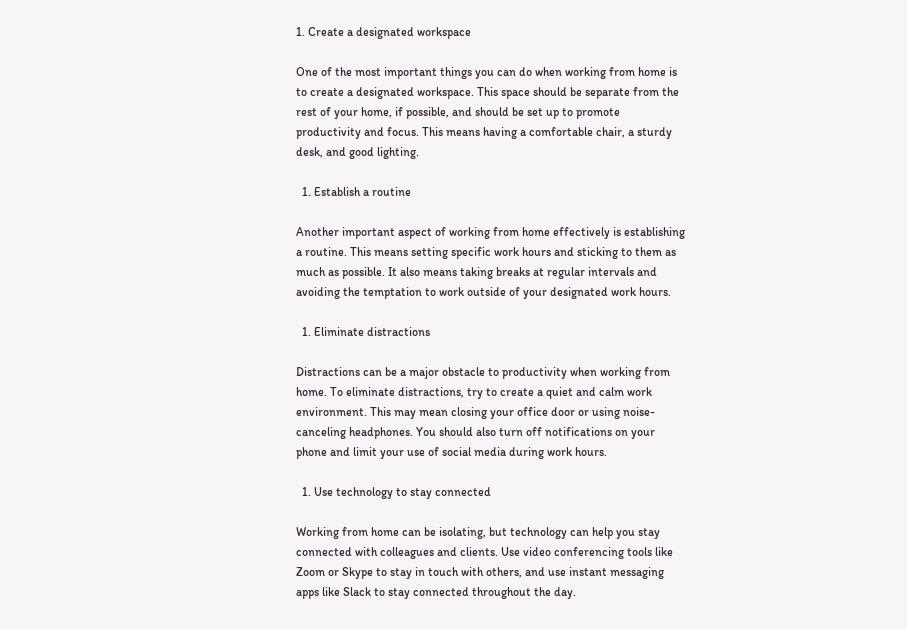1. Create a designated workspace

One of the most important things you can do when working from home is to create a designated workspace. This space should be separate from the rest of your home, if possible, and should be set up to promote productivity and focus. This means having a comfortable chair, a sturdy desk, and good lighting.

  1. Establish a routine

Another important aspect of working from home effectively is establishing a routine. This means setting specific work hours and sticking to them as much as possible. It also means taking breaks at regular intervals and avoiding the temptation to work outside of your designated work hours.

  1. Eliminate distractions

Distractions can be a major obstacle to productivity when working from home. To eliminate distractions, try to create a quiet and calm work environment. This may mean closing your office door or using noise-canceling headphones. You should also turn off notifications on your phone and limit your use of social media during work hours.

  1. Use technology to stay connected

Working from home can be isolating, but technology can help you stay connected with colleagues and clients. Use video conferencing tools like Zoom or Skype to stay in touch with others, and use instant messaging apps like Slack to stay connected throughout the day.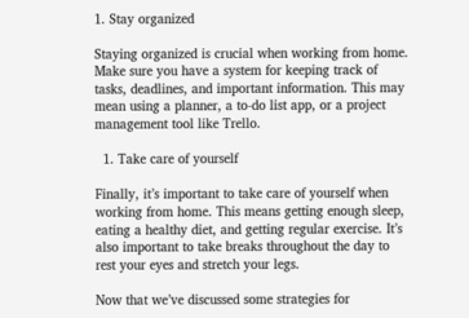1. Stay organized

Staying organized is crucial when working from home. Make sure you have a system for keeping track of tasks, deadlines, and important information. This may mean using a planner, a to-do list app, or a project management tool like Trello.

  1. Take care of yourself

Finally, it’s important to take care of yourself when working from home. This means getting enough sleep, eating a healthy diet, and getting regular exercise. It’s also important to take breaks throughout the day to rest your eyes and stretch your legs.

Now that we’ve discussed some strategies for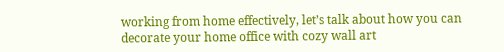working from home effectively, let’s talk about how you can decorate your home office with cozy wall art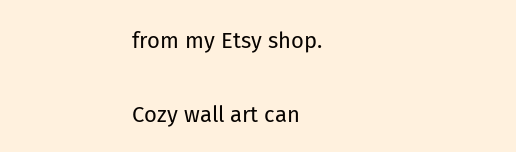from my Etsy shop.

Cozy wall art can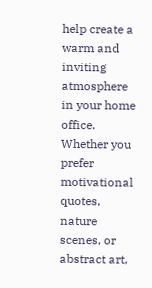help create a warm and inviting atmosphere in your home office. Whether you prefer motivational quotes, nature scenes, or abstract art,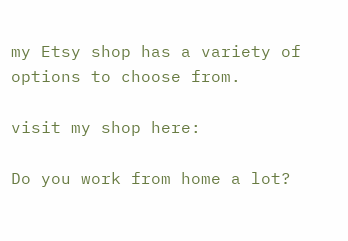my Etsy shop has a variety of options to choose from.

visit my shop here:

Do you work from home a lot?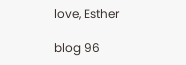love, Esther

blog 96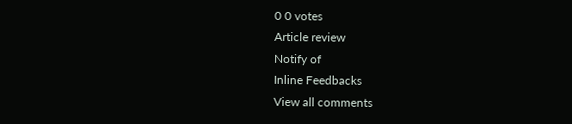0 0 votes
Article review
Notify of
Inline Feedbacks
View all comments